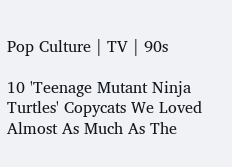Pop Culture | TV | 90s

10 'Teenage Mutant Ninja Turtles' Copycats We Loved Almost As Much As The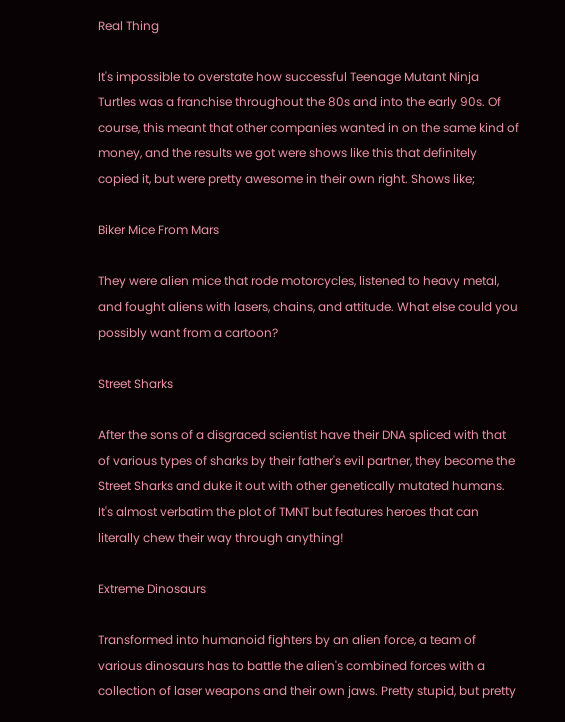Real Thing

It's impossible to overstate how successful Teenage Mutant Ninja Turtles was a franchise throughout the 80s and into the early 90s. Of course, this meant that other companies wanted in on the same kind of money, and the results we got were shows like this that definitely copied it, but were pretty awesome in their own right. Shows like;

Biker Mice From Mars

They were alien mice that rode motorcycles, listened to heavy metal, and fought aliens with lasers, chains, and attitude. What else could you possibly want from a cartoon?

Street Sharks

After the sons of a disgraced scientist have their DNA spliced with that of various types of sharks by their father's evil partner, they become the Street Sharks and duke it out with other genetically mutated humans. It's almost verbatim the plot of TMNT but features heroes that can literally chew their way through anything!

Extreme Dinosaurs

Transformed into humanoid fighters by an alien force, a team of various dinosaurs has to battle the alien's combined forces with a collection of laser weapons and their own jaws. Pretty stupid, but pretty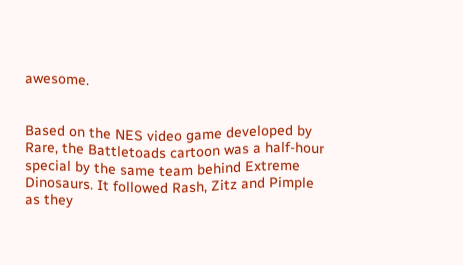awesome.


Based on the NES video game developed by Rare, the Battletoads cartoon was a half-hour special by the same team behind Extreme Dinosaurs. It followed Rash, Zitz and Pimple as they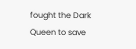fought the Dark Queen to save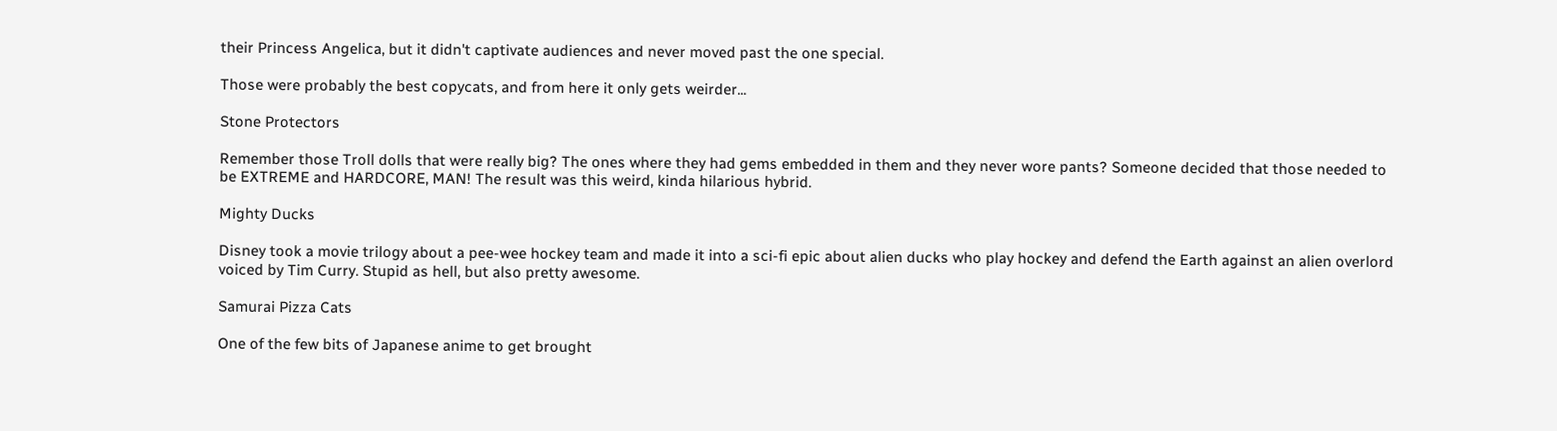their Princess Angelica, but it didn't captivate audiences and never moved past the one special.

Those were probably the best copycats, and from here it only gets weirder...

Stone Protectors

Remember those Troll dolls that were really big? The ones where they had gems embedded in them and they never wore pants? Someone decided that those needed to be EXTREME and HARDCORE, MAN! The result was this weird, kinda hilarious hybrid.

Mighty Ducks

Disney took a movie trilogy about a pee-wee hockey team and made it into a sci-fi epic about alien ducks who play hockey and defend the Earth against an alien overlord voiced by Tim Curry. Stupid as hell, but also pretty awesome.

Samurai Pizza Cats

One of the few bits of Japanese anime to get brought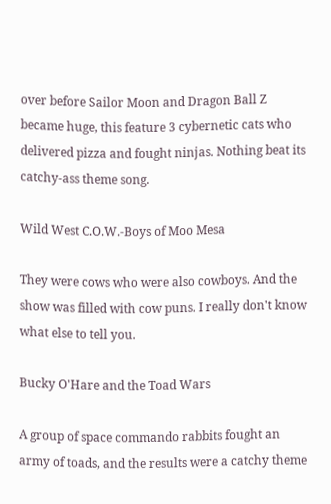over before Sailor Moon and Dragon Ball Z became huge, this feature 3 cybernetic cats who delivered pizza and fought ninjas. Nothing beat its catchy-ass theme song.

Wild West C.O.W.-Boys of Moo Mesa

They were cows who were also cowboys. And the show was filled with cow puns. I really don't know what else to tell you.

Bucky O'Hare and the Toad Wars

A group of space commando rabbits fought an army of toads, and the results were a catchy theme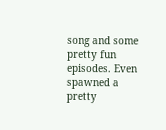song and some pretty fun episodes. Even spawned a pretty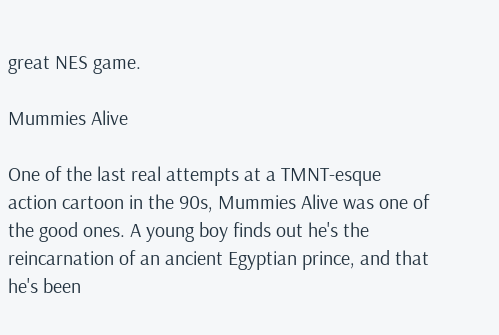great NES game.

Mummies Alive

One of the last real attempts at a TMNT-esque action cartoon in the 90s, Mummies Alive was one of the good ones. A young boy finds out he's the reincarnation of an ancient Egyptian prince, and that he's been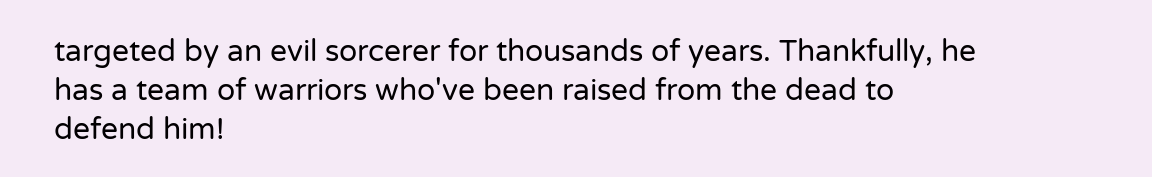targeted by an evil sorcerer for thousands of years. Thankfully, he has a team of warriors who've been raised from the dead to defend him!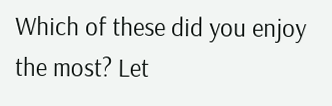Which of these did you enjoy the most? Let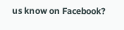us know on Facebook?